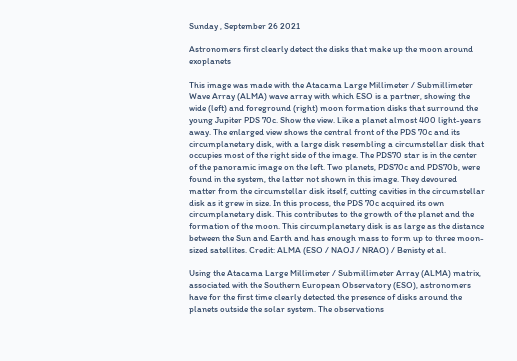Sunday , September 26 2021

Astronomers first clearly detect the disks that make up the moon around exoplanets

This image was made with the Atacama Large Millimeter / Submillimeter Wave Array (ALMA) wave array with which ESO is a partner, showing the wide (left) and foreground (right) moon formation disks that surround the young Jupiter PDS 70c. Show the view. Like a planet almost 400 light-years away. The enlarged view shows the central front of the PDS 70c and its circumplanetary disk, with a large disk resembling a circumstellar disk that occupies most of the right side of the image. The PDS70 star is in the center of the panoramic image on the left. Two planets, PDS70c and PDS70b, were found in the system, the latter not shown in this image. They devoured matter from the circumstellar disk itself, cutting cavities in the circumstellar disk as it grew in size. In this process, the PDS 70c acquired its own circumplanetary disk. This contributes to the growth of the planet and the formation of the moon. This circumplanetary disk is as large as the distance between the Sun and Earth and has enough mass to form up to three moon-sized satellites. Credit: ALMA (ESO / NAOJ / NRAO) / Benisty et al.

Using the Atacama Large Millimeter / Submillimeter Array (ALMA) matrix, associated with the Southern European Observatory (ESO), astronomers have for the first time clearly detected the presence of disks around the planets outside the solar system. The observations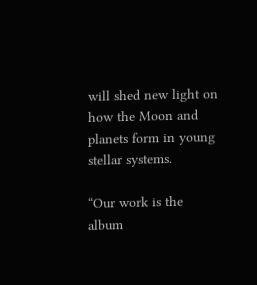will shed new light on how the Moon and planets form in young stellar systems.

“Our work is the album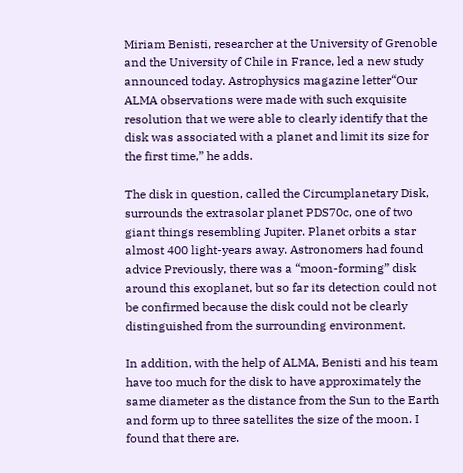Miriam Benisti, researcher at the University of Grenoble and the University of Chile in France, led a new study announced today. Astrophysics magazine letter“Our ALMA observations were made with such exquisite resolution that we were able to clearly identify that the disk was associated with a planet and limit its size for the first time,” he adds.

The disk in question, called the Circumplanetary Disk, surrounds the extrasolar planet PDS70c, one of two giant things resembling Jupiter. Planet orbits a star almost 400 light-years away. Astronomers had found advice Previously, there was a “moon-forming” disk around this exoplanet, but so far its detection could not be confirmed because the disk could not be clearly distinguished from the surrounding environment.

In addition, with the help of ALMA, Benisti and his team have too much for the disk to have approximately the same diameter as the distance from the Sun to the Earth and form up to three satellites the size of the moon. I found that there are.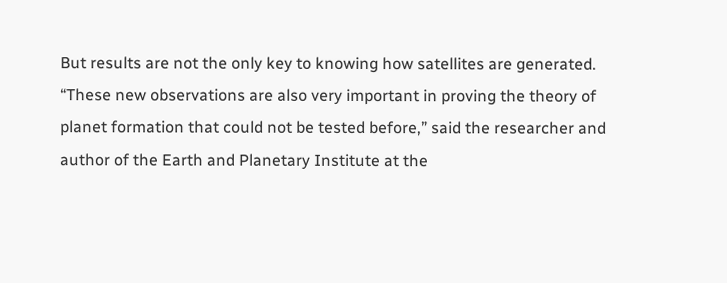But results are not the only key to knowing how satellites are generated. “These new observations are also very important in proving the theory of planet formation that could not be tested before,” said the researcher and author of the Earth and Planetary Institute at the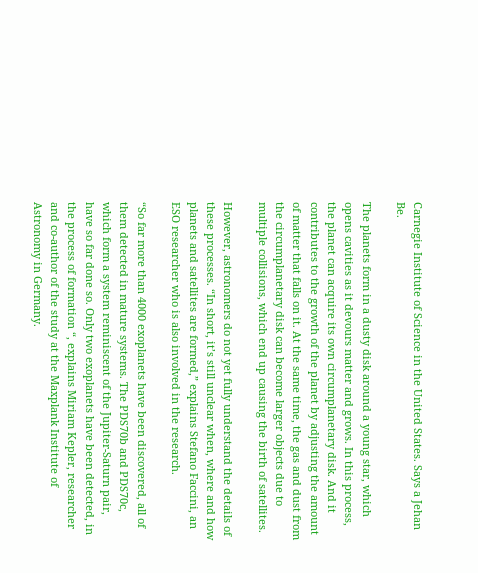Carnegie Institute of Science in the United States. Says a Jehan Be.

The planets form in a dusty disk around a young star, which opens cavities as it devours matter and grows. In this process, the planet can acquire its own circumplanetary disk. And it contributes to the growth of the planet by adjusting the amount of matter that falls on it. At the same time, the gas and dust from the circumplanetary disk can become larger objects due to multiple collisions, which end up causing the birth of satellites.

However, astronomers do not yet fully understand the details of these processes. “In short, it’s still unclear when, where and how planets and satellites are formed,” explains Stefano Faccini, an ESO researcher who is also involved in the research.

“So far more than 4000 exoplanets have been discovered, all of them detected in mature systems. The PDS70b and PDS70c, which form a system reminiscent of the Jupiter-Saturn pair, have so far done so. Only two exoplanets have been detected, in the process of formation “, explains Miriam Kepler, researcher and co-author of the study at the Maxplank Institute of Astronomy in Germany.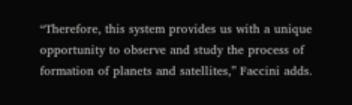“Therefore, this system provides us with a unique opportunity to observe and study the process of formation of planets and satellites,” Faccini adds.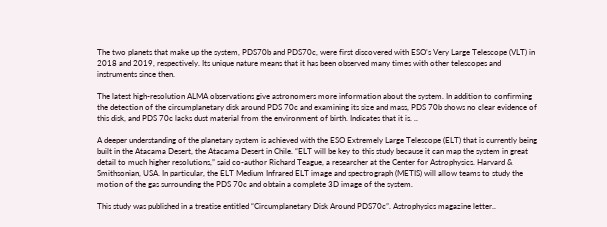The two planets that make up the system, PDS70b and PDS70c, were first discovered with ESO’s Very Large Telescope (VLT) in 2018 and 2019, respectively. Its unique nature means that it has been observed many times with other telescopes and instruments since then.

The latest high-resolution ALMA observations give astronomers more information about the system. In addition to confirming the detection of the circumplanetary disk around PDS 70c and examining its size and mass, PDS 70b shows no clear evidence of this disk, and PDS 70c lacks dust material from the environment of birth. Indicates that it is. ..

A deeper understanding of the planetary system is achieved with the ESO Extremely Large Telescope (ELT) that is currently being built in the Atacama Desert, the Atacama Desert in Chile. “ELT will be key to this study because it can map the system in great detail to much higher resolutions,” said co-author Richard Teague, a researcher at the Center for Astrophysics. Harvard & Smithsonian, USA. In particular, the ELT Medium Infrared ELT image and spectrograph (METIS) will allow teams to study the motion of the gas surrounding the PDS 70c and obtain a complete 3D image of the system.

This study was published in a treatise entitled “Circumplanetary Disk Around PDS70c”. Astrophysics magazine letter..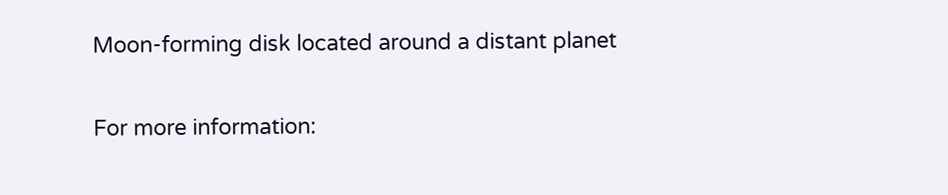Moon-forming disk located around a distant planet

For more information: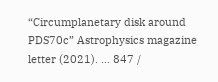“Circumplanetary disk around PDS70c” Astrophysics magazine letter (2021). … 847 /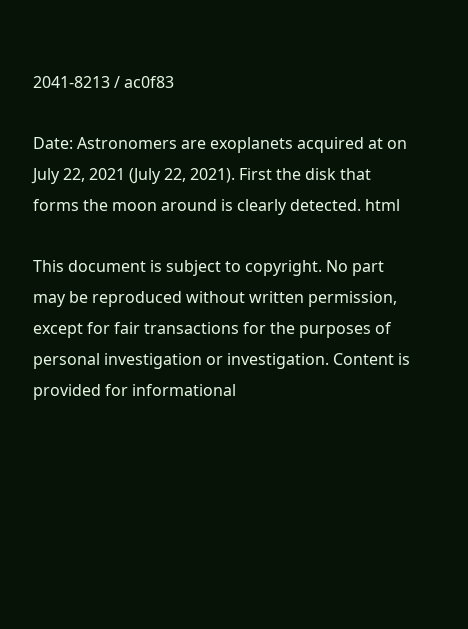2041-8213 / ac0f83

Date: Astronomers are exoplanets acquired at on July 22, 2021 (July 22, 2021). First the disk that forms the moon around is clearly detected. html

This document is subject to copyright. No part may be reproduced without written permission, except for fair transactions for the purposes of personal investigation or investigation. Content is provided for informational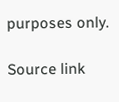purposes only.

Source link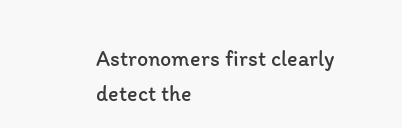Astronomers first clearly detect the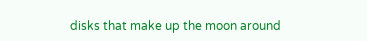disks that make up the moon around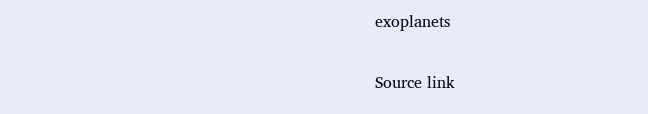exoplanets

Source link